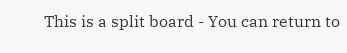This is a split board - You can return to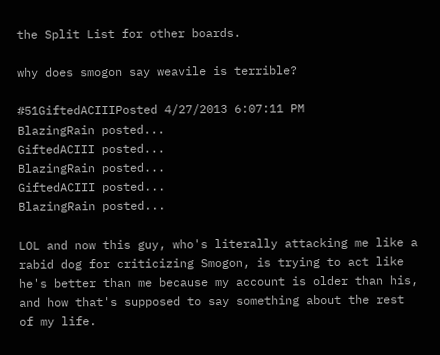the Split List for other boards.

why does smogon say weavile is terrible?

#51GiftedACIIIPosted 4/27/2013 6:07:11 PM
BlazingRain posted...
GiftedACIII posted...
BlazingRain posted...
GiftedACIII posted...
BlazingRain posted...

LOL and now this guy, who's literally attacking me like a rabid dog for criticizing Smogon, is trying to act like he's better than me because my account is older than his, and how that's supposed to say something about the rest of my life.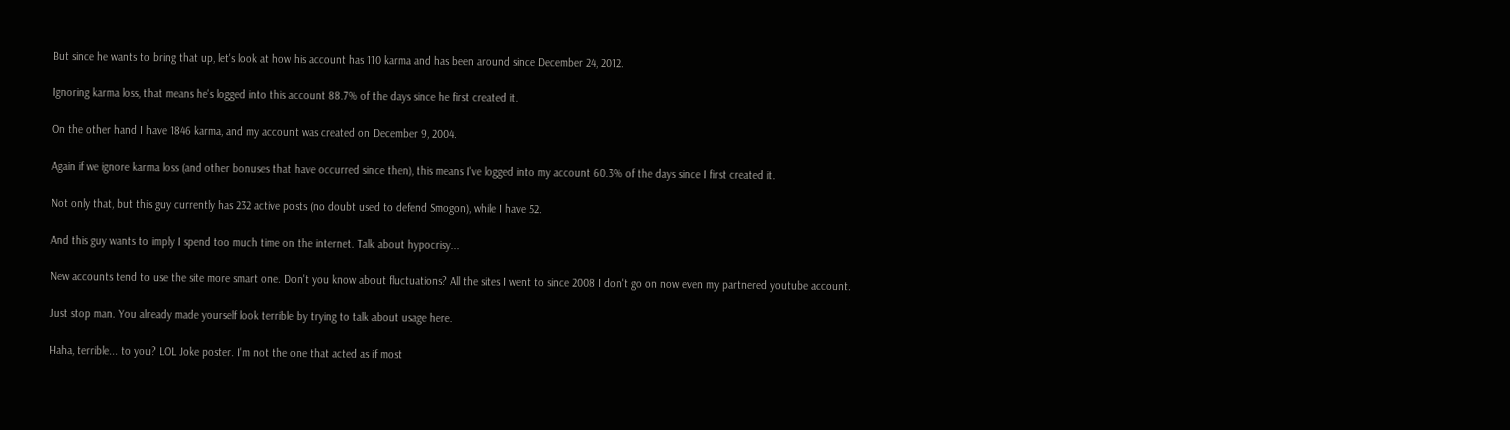But since he wants to bring that up, let's look at how his account has 110 karma and has been around since December 24, 2012.

Ignoring karma loss, that means he's logged into this account 88.7% of the days since he first created it.

On the other hand I have 1846 karma, and my account was created on December 9, 2004.

Again if we ignore karma loss (and other bonuses that have occurred since then), this means I've logged into my account 60.3% of the days since I first created it.

Not only that, but this guy currently has 232 active posts (no doubt used to defend Smogon), while I have 52.

And this guy wants to imply I spend too much time on the internet. Talk about hypocrisy...

New accounts tend to use the site more smart one. Don't you know about fluctuations? All the sites I went to since 2008 I don't go on now even my partnered youtube account.

Just stop man. You already made yourself look terrible by trying to talk about usage here.

Haha, terrible... to you? LOL Joke poster. I'm not the one that acted as if most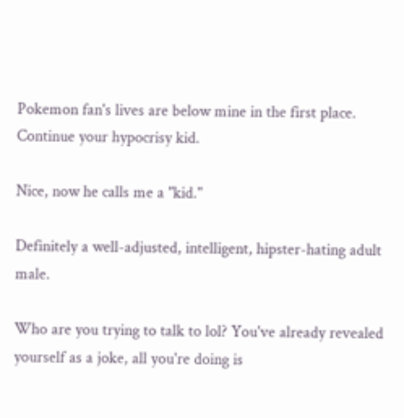Pokemon fan's lives are below mine in the first place. Continue your hypocrisy kid.

Nice, now he calls me a "kid."

Definitely a well-adjusted, intelligent, hipster-hating adult male.

Who are you trying to talk to lol? You've already revealed yourself as a joke, all you're doing is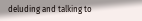deluding and talking to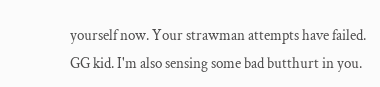yourself now. Your strawman attempts have failed. GG kid. I'm also sensing some bad butthurt in you.